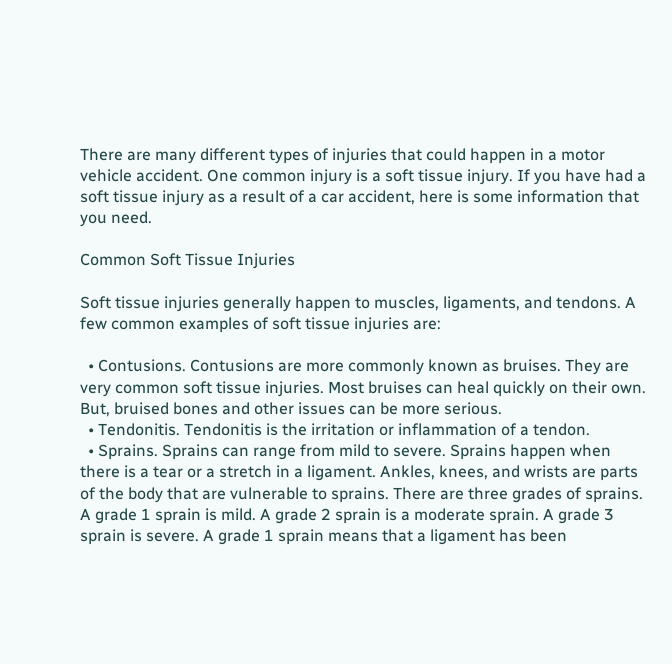There are many different types of injuries that could happen in a motor vehicle accident. One common injury is a soft tissue injury. If you have had a soft tissue injury as a result of a car accident, here is some information that you need.

Common Soft Tissue Injuries

Soft tissue injuries generally happen to muscles, ligaments, and tendons. A few common examples of soft tissue injuries are:

  • Contusions. Contusions are more commonly known as bruises. They are very common soft tissue injuries. Most bruises can heal quickly on their own. But, bruised bones and other issues can be more serious.
  • Tendonitis. Tendonitis is the irritation or inflammation of a tendon.
  • Sprains. Sprains can range from mild to severe. Sprains happen when there is a tear or a stretch in a ligament. Ankles, knees, and wrists are parts of the body that are vulnerable to sprains. There are three grades of sprains. A grade 1 sprain is mild. A grade 2 sprain is a moderate sprain. A grade 3 sprain is severe. A grade 1 sprain means that a ligament has been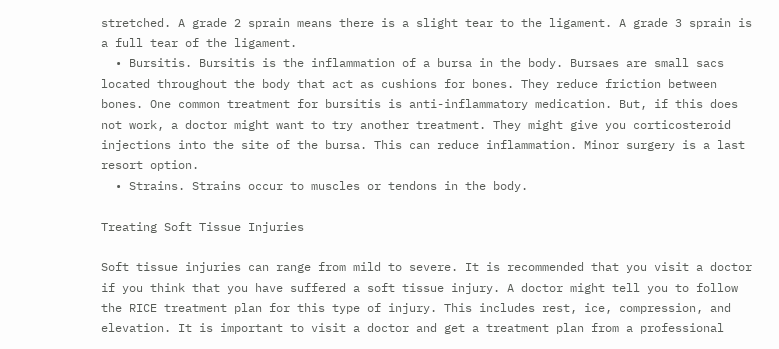stretched. A grade 2 sprain means there is a slight tear to the ligament. A grade 3 sprain is a full tear of the ligament.
  • Bursitis. Bursitis is the inflammation of a bursa in the body. Bursaes are small sacs located throughout the body that act as cushions for bones. They reduce friction between bones. One common treatment for bursitis is anti-inflammatory medication. But, if this does not work, a doctor might want to try another treatment. They might give you corticosteroid injections into the site of the bursa. This can reduce inflammation. Minor surgery is a last resort option.
  • Strains. Strains occur to muscles or tendons in the body.

Treating Soft Tissue Injuries

Soft tissue injuries can range from mild to severe. It is recommended that you visit a doctor if you think that you have suffered a soft tissue injury. A doctor might tell you to follow the RICE treatment plan for this type of injury. This includes rest, ice, compression, and elevation. It is important to visit a doctor and get a treatment plan from a professional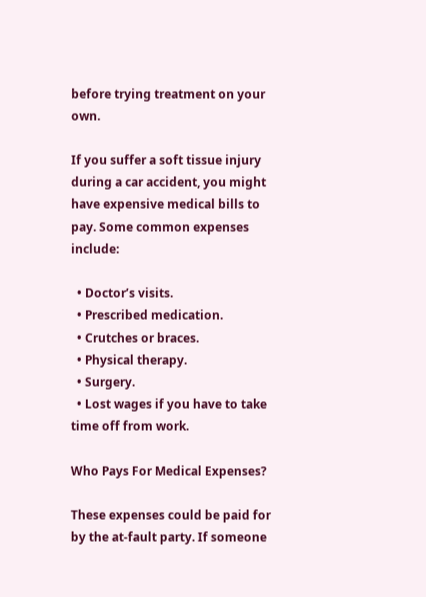before trying treatment on your own.

If you suffer a soft tissue injury during a car accident, you might have expensive medical bills to pay. Some common expenses include:

  • Doctor’s visits.
  • Prescribed medication.
  • Crutches or braces.
  • Physical therapy.
  • Surgery.
  • Lost wages if you have to take time off from work.

Who Pays For Medical Expenses?

These expenses could be paid for by the at-fault party. If someone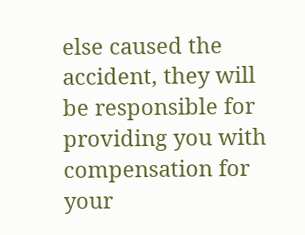else caused the accident, they will be responsible for providing you with compensation for your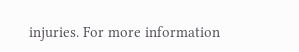injuries. For more information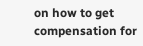on how to get compensation for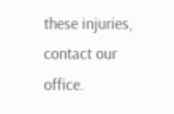these injuries, contact our office.